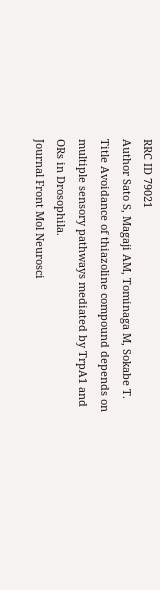RRC ID 79021
Author Sato S, Magaji AM, Tominaga M, Sokabe T.
Title Avoidance of thiazoline compound depends on multiple sensory pathways mediated by TrpA1 and ORs in Drosophila.
Journal Front Mol Neurosci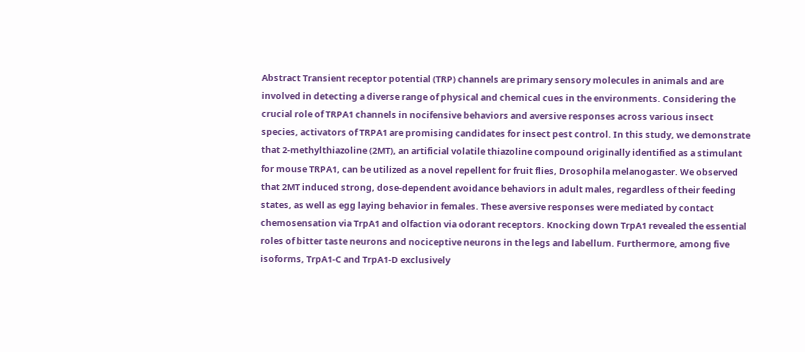Abstract Transient receptor potential (TRP) channels are primary sensory molecules in animals and are involved in detecting a diverse range of physical and chemical cues in the environments. Considering the crucial role of TRPA1 channels in nocifensive behaviors and aversive responses across various insect species, activators of TRPA1 are promising candidates for insect pest control. In this study, we demonstrate that 2-methylthiazoline (2MT), an artificial volatile thiazoline compound originally identified as a stimulant for mouse TRPA1, can be utilized as a novel repellent for fruit flies, Drosophila melanogaster. We observed that 2MT induced strong, dose-dependent avoidance behaviors in adult males, regardless of their feeding states, as well as egg laying behavior in females. These aversive responses were mediated by contact chemosensation via TrpA1 and olfaction via odorant receptors. Knocking down TrpA1 revealed the essential roles of bitter taste neurons and nociceptive neurons in the legs and labellum. Furthermore, among five isoforms, TrpA1-C and TrpA1-D exclusively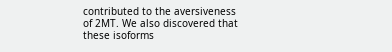contributed to the aversiveness of 2MT. We also discovered that these isoforms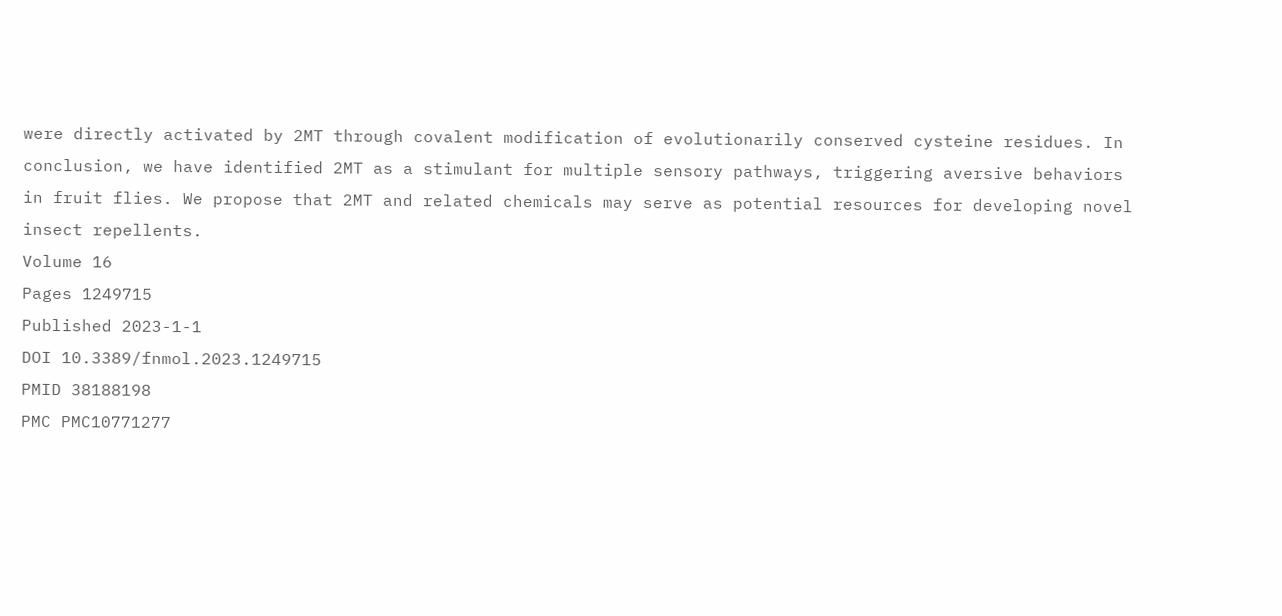were directly activated by 2MT through covalent modification of evolutionarily conserved cysteine residues. In conclusion, we have identified 2MT as a stimulant for multiple sensory pathways, triggering aversive behaviors in fruit flies. We propose that 2MT and related chemicals may serve as potential resources for developing novel insect repellents.
Volume 16
Pages 1249715
Published 2023-1-1
DOI 10.3389/fnmol.2023.1249715
PMID 38188198
PMC PMC10771277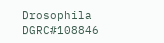Drosophila DGRC#108846